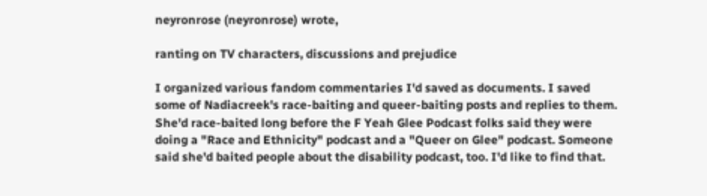neyronrose (neyronrose) wrote,

ranting on TV characters, discussions and prejudice

I organized various fandom commentaries I'd saved as documents. I saved some of Nadiacreek's race-baiting and queer-baiting posts and replies to them. She'd race-baited long before the F Yeah Glee Podcast folks said they were doing a "Race and Ethnicity" podcast and a "Queer on Glee" podcast. Someone said she'd baited people about the disability podcast, too. I'd like to find that.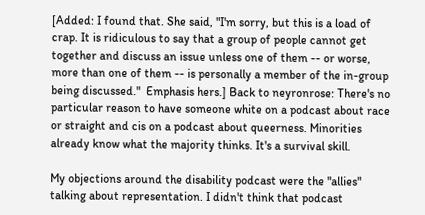[Added: I found that. She said, "I'm sorry, but this is a load of crap. It is ridiculous to say that a group of people cannot get together and discuss an issue unless one of them -- or worse, more than one of them -- is personally a member of the in-group being discussed."  Emphasis hers.] Back to neyronrose: There's no particular reason to have someone white on a podcast about race or straight and cis on a podcast about queerness. Minorities already know what the majority thinks. It's a survival skill.

My objections around the disability podcast were the "allies" talking about representation. I didn't think that podcast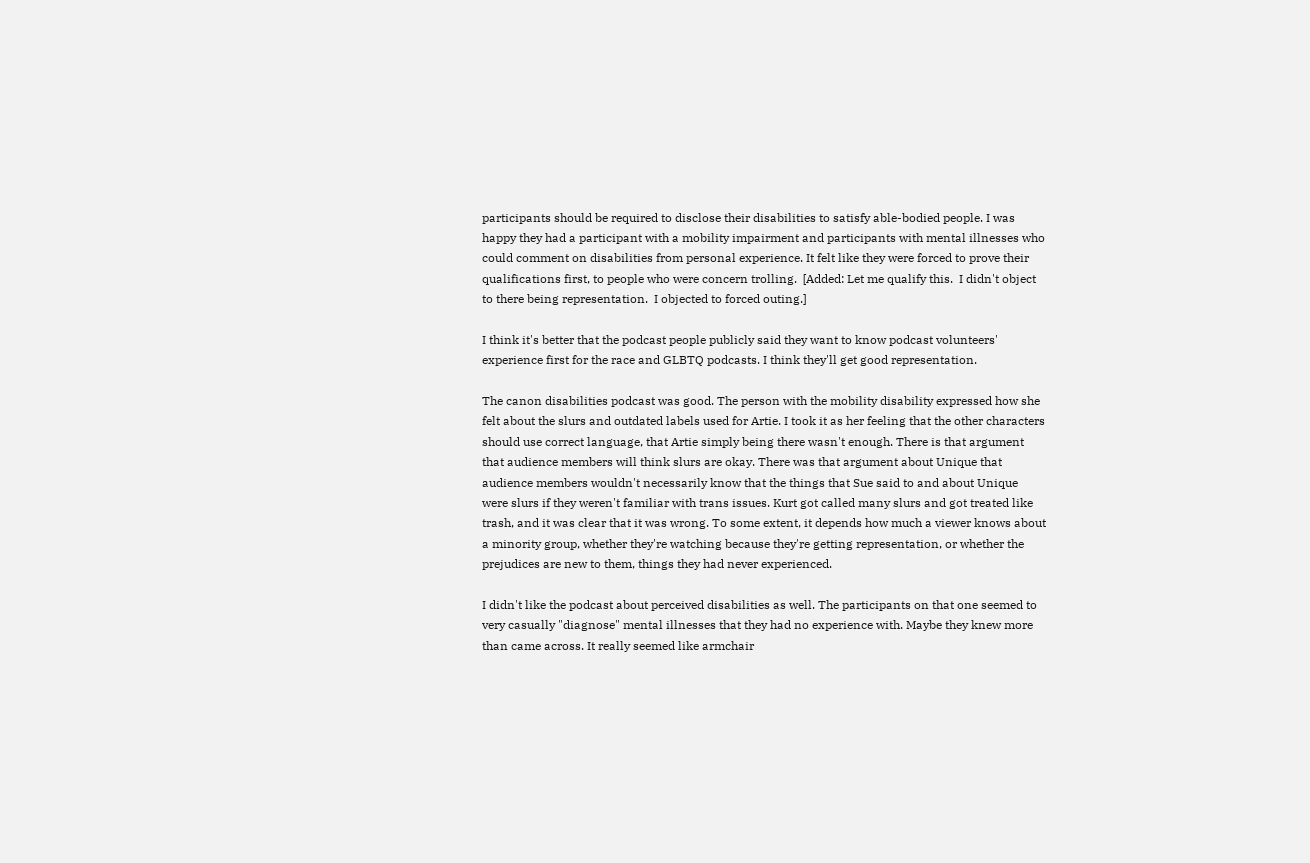participants should be required to disclose their disabilities to satisfy able-bodied people. I was happy they had a participant with a mobility impairment and participants with mental illnesses who could comment on disabilities from personal experience. It felt like they were forced to prove their qualifications first, to people who were concern trolling.  [Added: Let me qualify this.  I didn't object to there being representation.  I objected to forced outing.]

I think it's better that the podcast people publicly said they want to know podcast volunteers' experience first for the race and GLBTQ podcasts. I think they'll get good representation.

The canon disabilities podcast was good. The person with the mobility disability expressed how she felt about the slurs and outdated labels used for Artie. I took it as her feeling that the other characters should use correct language, that Artie simply being there wasn't enough. There is that argument that audience members will think slurs are okay. There was that argument about Unique that audience members wouldn't necessarily know that the things that Sue said to and about Unique were slurs if they weren't familiar with trans issues. Kurt got called many slurs and got treated like trash, and it was clear that it was wrong. To some extent, it depends how much a viewer knows about a minority group, whether they're watching because they're getting representation, or whether the prejudices are new to them, things they had never experienced.

I didn't like the podcast about perceived disabilities as well. The participants on that one seemed to very casually "diagnose" mental illnesses that they had no experience with. Maybe they knew more than came across. It really seemed like armchair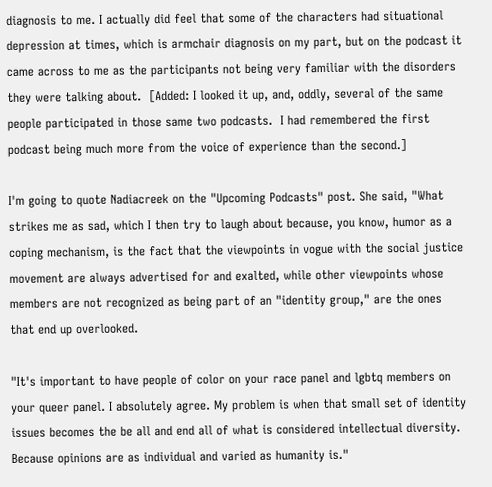diagnosis to me. I actually did feel that some of the characters had situational depression at times, which is armchair diagnosis on my part, but on the podcast it came across to me as the participants not being very familiar with the disorders they were talking about.  [Added: I looked it up, and, oddly, several of the same people participated in those same two podcasts.  I had remembered the first podcast being much more from the voice of experience than the second.]

I'm going to quote Nadiacreek on the "Upcoming Podcasts" post. She said, "What strikes me as sad, which I then try to laugh about because, you know, humor as a coping mechanism, is the fact that the viewpoints in vogue with the social justice movement are always advertised for and exalted, while other viewpoints whose members are not recognized as being part of an "identity group," are the ones that end up overlooked.

"It's important to have people of color on your race panel and lgbtq members on your queer panel. I absolutely agree. My problem is when that small set of identity issues becomes the be all and end all of what is considered intellectual diversity. Because opinions are as individual and varied as humanity is."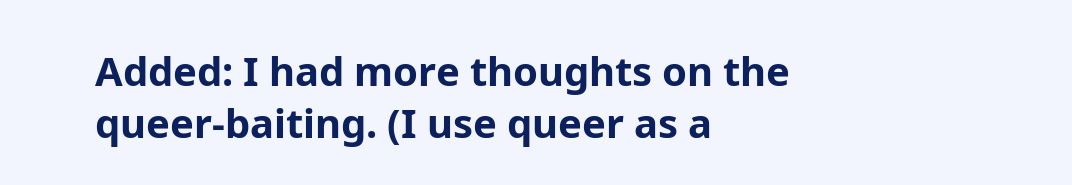Added: I had more thoughts on the queer-baiting. (I use queer as a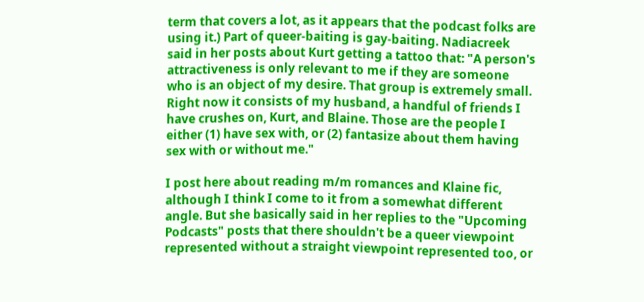term that covers a lot, as it appears that the podcast folks are using it.) Part of queer-baiting is gay-baiting. Nadiacreek said in her posts about Kurt getting a tattoo that: "A person's attractiveness is only relevant to me if they are someone who is an object of my desire. That group is extremely small. Right now it consists of my husband, a handful of friends I have crushes on, Kurt, and Blaine. Those are the people I either (1) have sex with, or (2) fantasize about them having sex with or without me."

I post here about reading m/m romances and Klaine fic, although I think I come to it from a somewhat different angle. But she basically said in her replies to the "Upcoming Podcasts" posts that there shouldn't be a queer viewpoint represented without a straight viewpoint represented too, or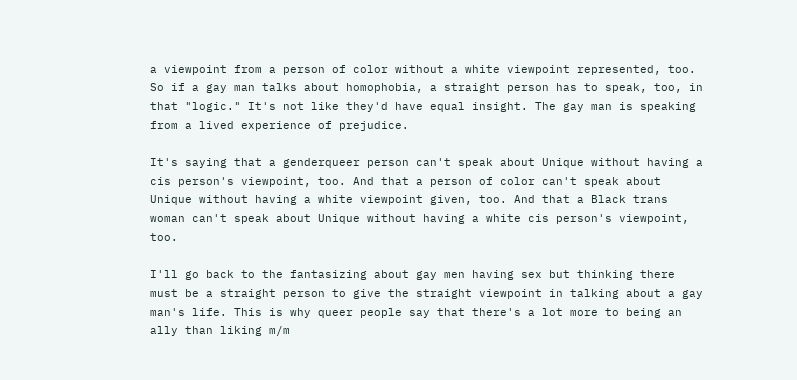a viewpoint from a person of color without a white viewpoint represented, too. So if a gay man talks about homophobia, a straight person has to speak, too, in that "logic." It's not like they'd have equal insight. The gay man is speaking from a lived experience of prejudice.

It's saying that a genderqueer person can't speak about Unique without having a cis person's viewpoint, too. And that a person of color can't speak about Unique without having a white viewpoint given, too. And that a Black trans woman can't speak about Unique without having a white cis person's viewpoint, too.

I'll go back to the fantasizing about gay men having sex but thinking there must be a straight person to give the straight viewpoint in talking about a gay man's life. This is why queer people say that there's a lot more to being an ally than liking m/m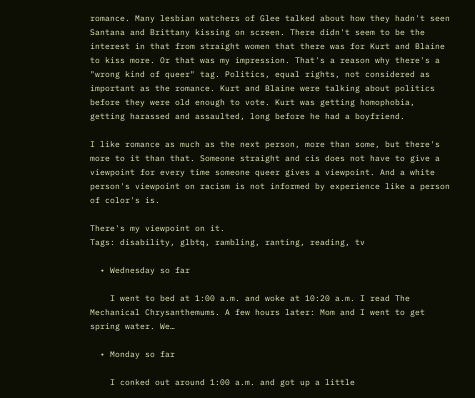romance. Many lesbian watchers of Glee talked about how they hadn't seen Santana and Brittany kissing on screen. There didn't seem to be the interest in that from straight women that there was for Kurt and Blaine to kiss more. Or that was my impression. That's a reason why there's a "wrong kind of queer" tag. Politics, equal rights, not considered as important as the romance. Kurt and Blaine were talking about politics before they were old enough to vote. Kurt was getting homophobia, getting harassed and assaulted, long before he had a boyfriend.

I like romance as much as the next person, more than some, but there's more to it than that. Someone straight and cis does not have to give a viewpoint for every time someone queer gives a viewpoint. And a white person's viewpoint on racism is not informed by experience like a person of color's is.

There's my viewpoint on it.
Tags: disability, glbtq, rambling, ranting, reading, tv

  • Wednesday so far

    I went to bed at 1:00 a.m. and woke at 10:20 a.m. I read The Mechanical Chrysanthemums. A few hours later: Mom and I went to get spring water. We…

  • Monday so far

    I conked out around 1:00 a.m. and got up a little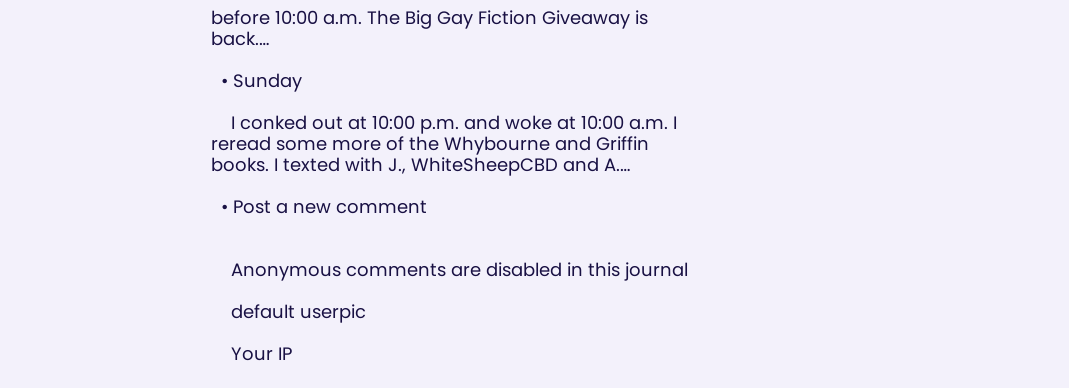before 10:00 a.m. The Big Gay Fiction Giveaway is back.…

  • Sunday

    I conked out at 10:00 p.m. and woke at 10:00 a.m. I reread some more of the Whybourne and Griffin books. I texted with J., WhiteSheepCBD and A.…

  • Post a new comment


    Anonymous comments are disabled in this journal

    default userpic

    Your IP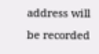address will be recorded